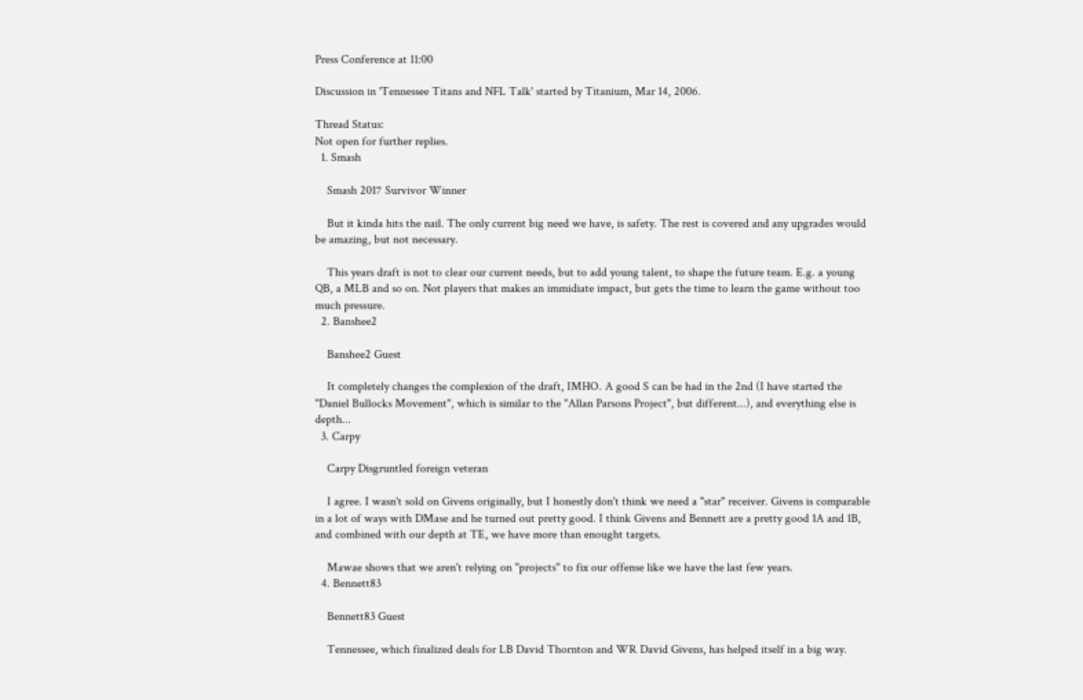Press Conference at 11:00

Discussion in 'Tennessee Titans and NFL Talk' started by Titanium, Mar 14, 2006.

Thread Status:
Not open for further replies.
  1. Smash

    Smash 2017 Survivor Winner

    But it kinda hits the nail. The only current big need we have, is safety. The rest is covered and any upgrades would be amazing, but not necessary.

    This years draft is not to clear our current needs, but to add young talent, to shape the future team. E.g. a young QB, a MLB and so on. Not players that makes an immidiate impact, but gets the time to learn the game without too much pressure.
  2. Banshee2

    Banshee2 Guest

    It completely changes the complexion of the draft, IMHO. A good S can be had in the 2nd (I have started the "Daniel Bullocks Movement", which is similar to the "Allan Parsons Project", but different...), and everything else is depth...
  3. Carpy

    Carpy Disgruntled foreign veteran

    I agree. I wasn't sold on Givens originally, but I honestly don't think we need a "star" receiver. Givens is comparable in a lot of ways with DMase and he turned out pretty good. I think Givens and Bennett are a pretty good 1A and 1B, and combined with our depth at TE, we have more than enought targets.

    Mawae shows that we aren't relying on "projects" to fix our offense like we have the last few years.
  4. Bennett83

    Bennett83 Guest

    Tennessee, which finalized deals for LB David Thornton and WR David Givens, has helped itself in a big way.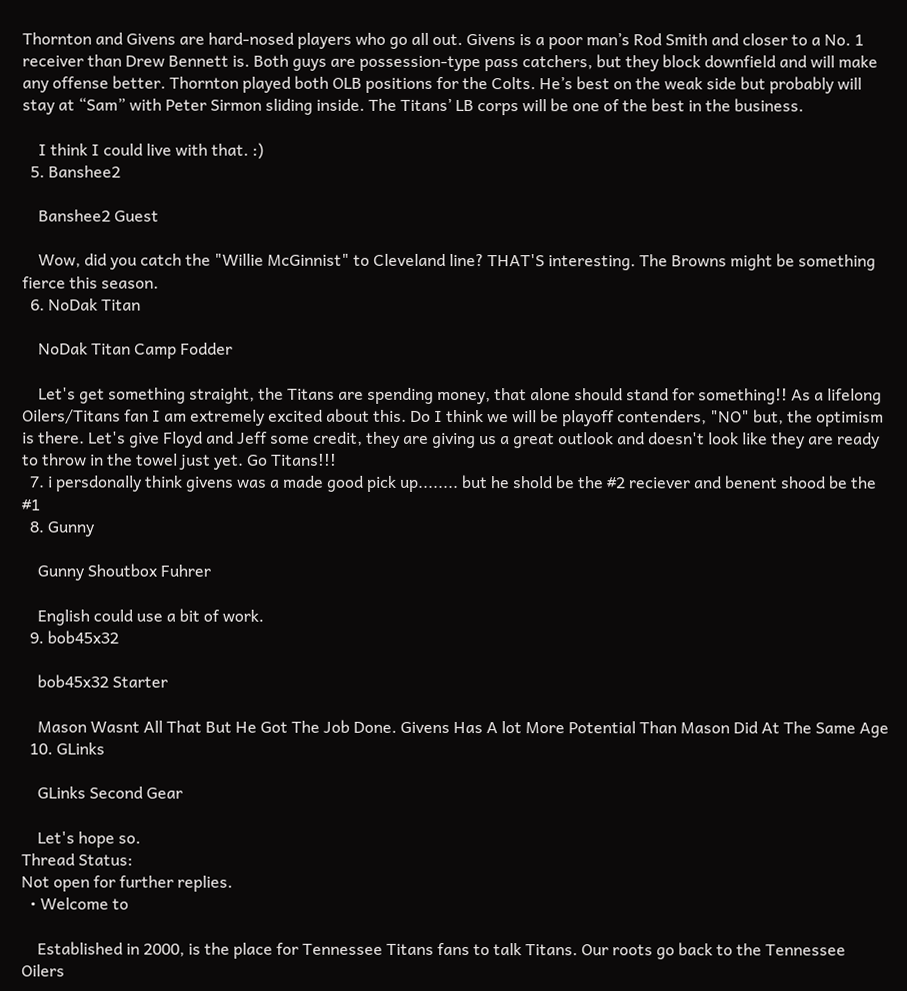Thornton and Givens are hard-nosed players who go all out. Givens is a poor man’s Rod Smith and closer to a No. 1 receiver than Drew Bennett is. Both guys are possession-type pass catchers, but they block downfield and will make any offense better. Thornton played both OLB positions for the Colts. He’s best on the weak side but probably will stay at “Sam” with Peter Sirmon sliding inside. The Titans’ LB corps will be one of the best in the business.

    I think I could live with that. :)
  5. Banshee2

    Banshee2 Guest

    Wow, did you catch the "Willie McGinnist" to Cleveland line? THAT'S interesting. The Browns might be something fierce this season.
  6. NoDak Titan

    NoDak Titan Camp Fodder

    Let's get something straight, the Titans are spending money, that alone should stand for something!! As a lifelong Oilers/Titans fan I am extremely excited about this. Do I think we will be playoff contenders, "NO" but, the optimism is there. Let's give Floyd and Jeff some credit, they are giving us a great outlook and doesn't look like they are ready to throw in the towel just yet. Go Titans!!!
  7. i persdonally think givens was a made good pick up........ but he shold be the #2 reciever and benent shood be the #1
  8. Gunny

    Gunny Shoutbox Fuhrer

    English could use a bit of work.
  9. bob45x32

    bob45x32 Starter

    Mason Wasnt All That But He Got The Job Done. Givens Has A lot More Potential Than Mason Did At The Same Age
  10. GLinks

    GLinks Second Gear

    Let's hope so.
Thread Status:
Not open for further replies.
  • Welcome to

    Established in 2000, is the place for Tennessee Titans fans to talk Titans. Our roots go back to the Tennessee Oilers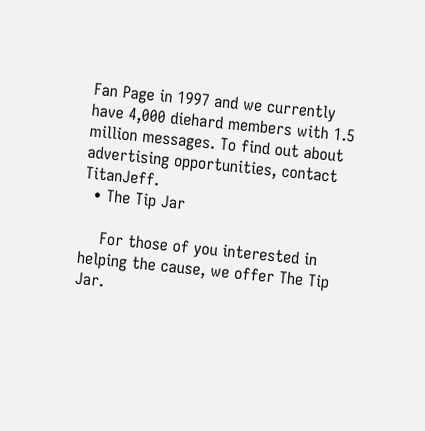Fan Page in 1997 and we currently have 4,000 diehard members with 1.5 million messages. To find out about advertising opportunities, contact TitanJeff.
  • The Tip Jar

    For those of you interested in helping the cause, we offer The Tip Jar.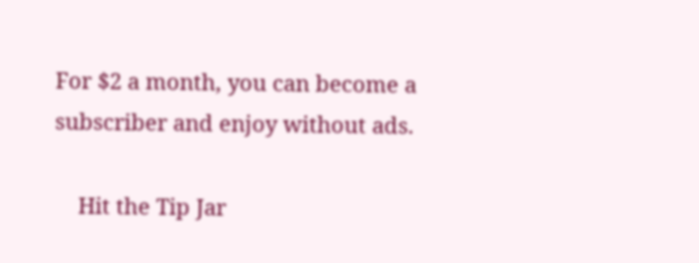For $2 a month, you can become a subscriber and enjoy without ads.

    Hit the Tip Jar